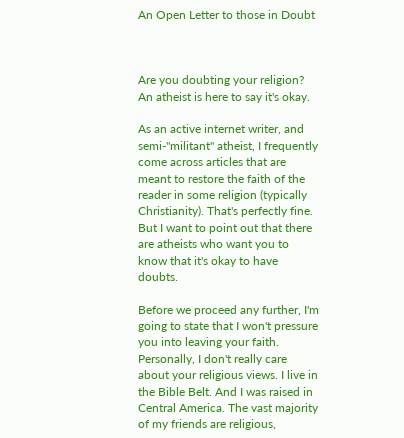An Open Letter to those in Doubt



Are you doubting your religion? An atheist is here to say it's okay.

As an active internet writer, and semi-"militant" atheist, I frequently come across articles that are meant to restore the faith of the reader in some religion (typically Christianity). That's perfectly fine. But I want to point out that there are atheists who want you to know that it's okay to have doubts.

Before we proceed any further, I'm going to state that I won't pressure you into leaving your faith. Personally, I don't really care about your religious views. I live in the Bible Belt. And I was raised in Central America. The vast majority of my friends are religious,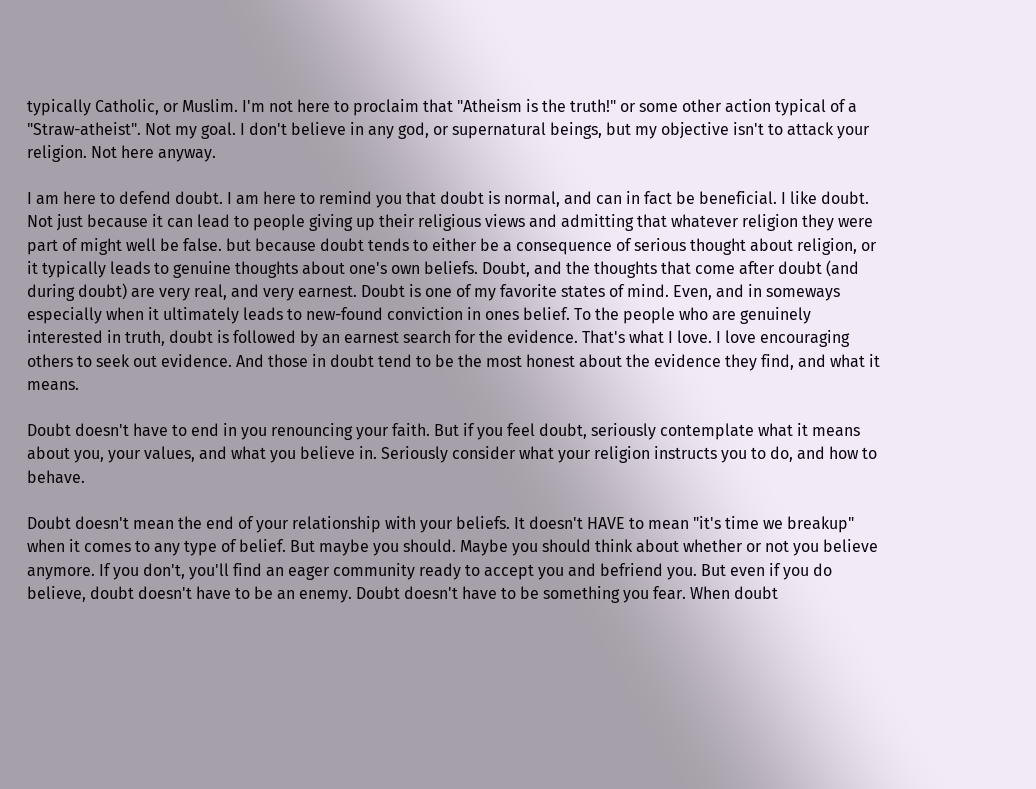typically Catholic, or Muslim. I'm not here to proclaim that "Atheism is the truth!" or some other action typical of a "Straw-atheist". Not my goal. I don't believe in any god, or supernatural beings, but my objective isn't to attack your religion. Not here anyway.

I am here to defend doubt. I am here to remind you that doubt is normal, and can in fact be beneficial. I like doubt. Not just because it can lead to people giving up their religious views and admitting that whatever religion they were part of might well be false. but because doubt tends to either be a consequence of serious thought about religion, or it typically leads to genuine thoughts about one's own beliefs. Doubt, and the thoughts that come after doubt (and during doubt) are very real, and very earnest. Doubt is one of my favorite states of mind. Even, and in someways especially when it ultimately leads to new-found conviction in ones belief. To the people who are genuinely interested in truth, doubt is followed by an earnest search for the evidence. That's what I love. I love encouraging others to seek out evidence. And those in doubt tend to be the most honest about the evidence they find, and what it means.

Doubt doesn't have to end in you renouncing your faith. But if you feel doubt, seriously contemplate what it means about you, your values, and what you believe in. Seriously consider what your religion instructs you to do, and how to behave.

Doubt doesn't mean the end of your relationship with your beliefs. It doesn't HAVE to mean "it's time we breakup" when it comes to any type of belief. But maybe you should. Maybe you should think about whether or not you believe anymore. If you don't, you'll find an eager community ready to accept you and befriend you. But even if you do believe, doubt doesn't have to be an enemy. Doubt doesn't have to be something you fear. When doubt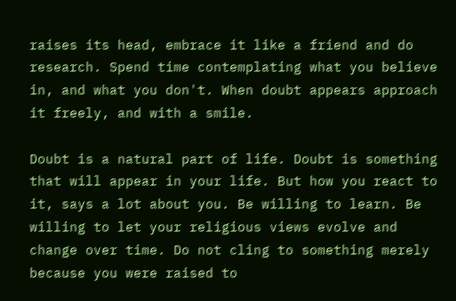raises its head, embrace it like a friend and do research. Spend time contemplating what you believe in, and what you don't. When doubt appears approach it freely, and with a smile.

Doubt is a natural part of life. Doubt is something that will appear in your life. But how you react to it, says a lot about you. Be willing to learn. Be willing to let your religious views evolve and change over time. Do not cling to something merely because you were raised to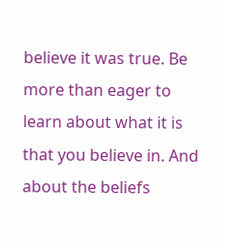believe it was true. Be more than eager to learn about what it is that you believe in. And about the beliefs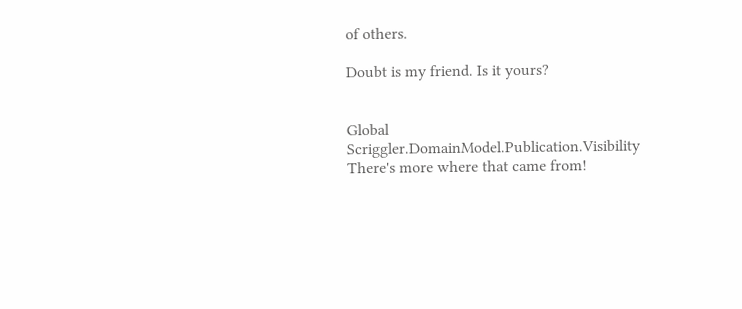of others.

Doubt is my friend. Is it yours?


Global Scriggler.DomainModel.Publication.Visibility
There's more where that came from!